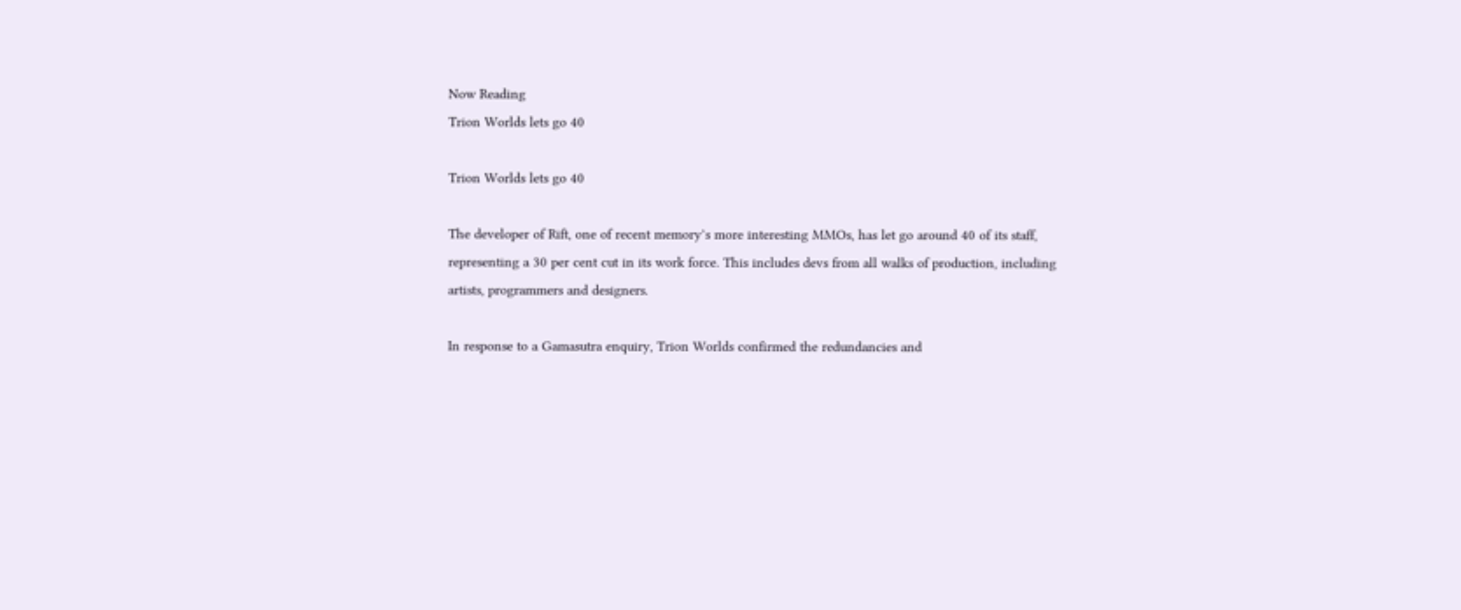Now Reading
Trion Worlds lets go 40

Trion Worlds lets go 40

The developer of Rift, one of recent memory’s more interesting MMOs, has let go around 40 of its staff, representing a 30 per cent cut in its work force. This includes devs from all walks of production, including artists, programmers and designers.

In response to a Gamasutra enquiry, Trion Worlds confirmed the redundancies and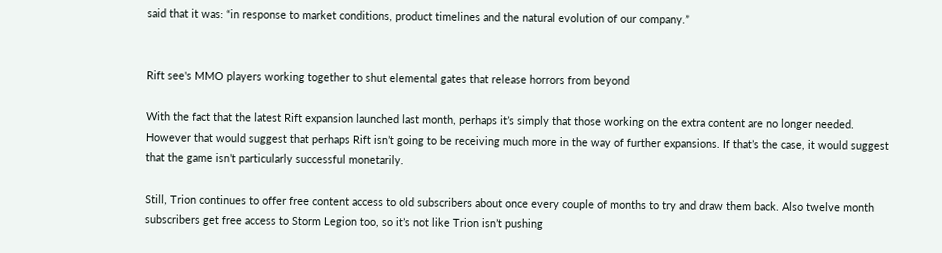said that it was: “in response to market conditions, product timelines and the natural evolution of our company.”


Rift see's MMO players working together to shut elemental gates that release horrors from beyond

With the fact that the latest Rift expansion launched last month, perhaps it’s simply that those working on the extra content are no longer needed. However that would suggest that perhaps Rift isn’t going to be receiving much more in the way of further expansions. If that’s the case, it would suggest that the game isn’t particularly successful monetarily.

Still, Trion continues to offer free content access to old subscribers about once every couple of months to try and draw them back. Also twelve month subscribers get free access to Storm Legion too, so it’s not like Trion isn’t pushing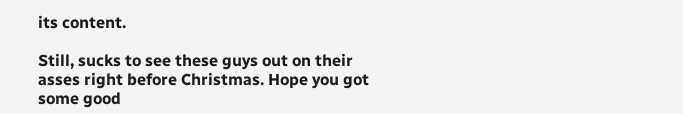its content.

Still, sucks to see these guys out on their asses right before Christmas. Hope you got some good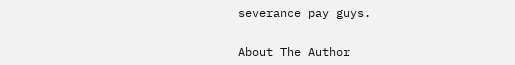severance pay guys.


About The Author